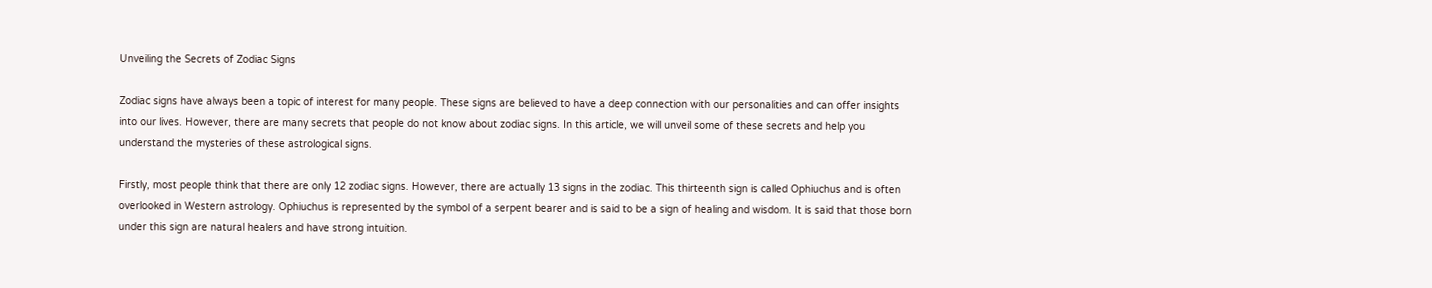Unveiling the Secrets of Zodiac Signs

Zodiac signs have always been a topic of interest for many people. These signs are believed to have a deep connection with our personalities and can offer insights into our lives. However, there are many secrets that people do not know about zodiac signs. In this article, we will unveil some of these secrets and help you understand the mysteries of these astrological signs.

Firstly, most people think that there are only 12 zodiac signs. However, there are actually 13 signs in the zodiac. This thirteenth sign is called Ophiuchus and is often overlooked in Western astrology. Ophiuchus is represented by the symbol of a serpent bearer and is said to be a sign of healing and wisdom. It is said that those born under this sign are natural healers and have strong intuition.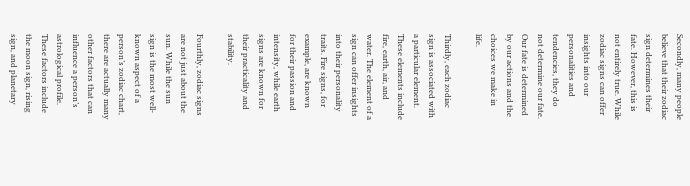Secondly, many people believe that their zodiac sign determines their fate. However, this is not entirely true. While zodiac signs can offer insights into our personalities and tendencies, they do not determine our fate. Our fate is determined by our actions and the choices we make in life.

Thirdly, each zodiac sign is associated with a particular element. These elements include fire, earth, air, and water. The element of a sign can offer insights into their personality traits. Fire signs, for example, are known for their passion and intensity, while earth signs are known for their practicality and stability.

Fourthly, zodiac signs are not just about the sun. While the sun sign is the most well-known aspect of a person’s zodiac chart, there are actually many other factors that can influence a person’s astrological profile. These factors include the moon sign, rising sign, and planetary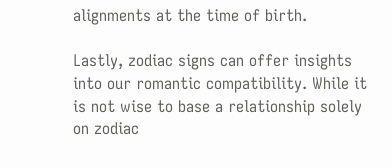alignments at the time of birth.

Lastly, zodiac signs can offer insights into our romantic compatibility. While it is not wise to base a relationship solely on zodiac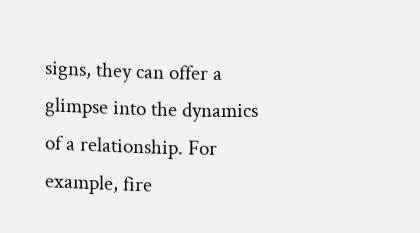signs, they can offer a glimpse into the dynamics of a relationship. For example, fire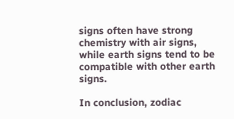signs often have strong chemistry with air signs, while earth signs tend to be compatible with other earth signs.

In conclusion, zodiac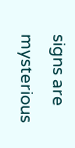signs are mysterious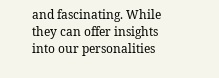and fascinating. While they can offer insights into our personalities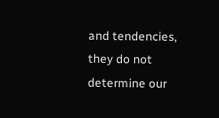and tendencies, they do not determine our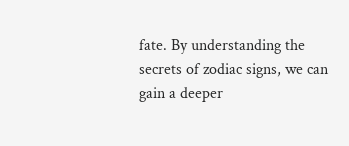fate. By understanding the secrets of zodiac signs, we can gain a deeper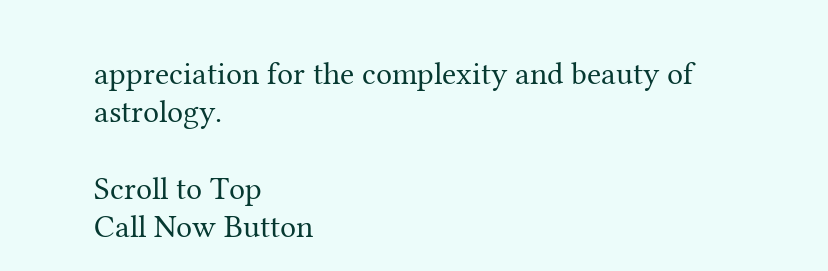appreciation for the complexity and beauty of astrology.

Scroll to Top
Call Now Button